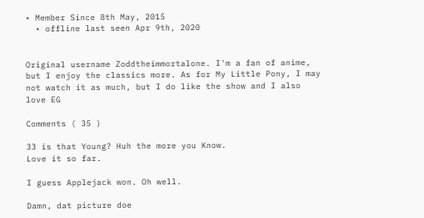• Member Since 8th May, 2015
  • offline last seen Apr 9th, 2020


Original username Zoddtheimmortalone. I'm a fan of anime, but I enjoy the classics more. As for My Little Pony, I may not watch it as much, but I do like the show and I also love EG

Comments ( 35 )

33 is that Young? Huh the more you Know.
Love it so far.

I guess Applejack won. Oh well.

Damn, dat picture doe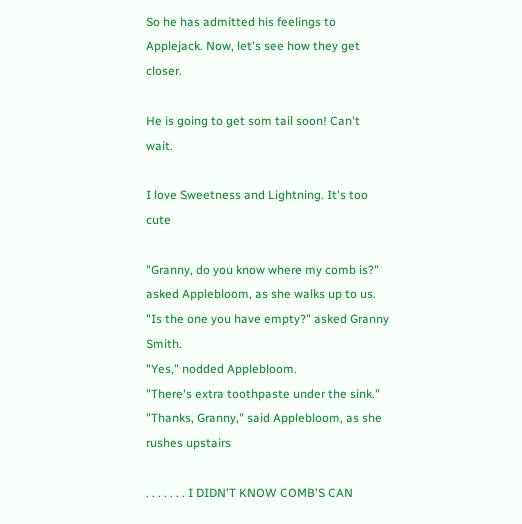So he has admitted his feelings to Applejack. Now, let's see how they get closer.

He is going to get som tail soon! Can't wait.

I love Sweetness and Lightning. It's too cute

"Granny, do you know where my comb is?" asked Applebloom, as she walks up to us.
"Is the one you have empty?" asked Granny Smith.
"Yes," nodded Applebloom.
"There's extra toothpaste under the sink."
"Thanks, Granny," said Applebloom, as she rushes upstairs

. . . . . . . I DIDN'T KNOW COMB'S CAN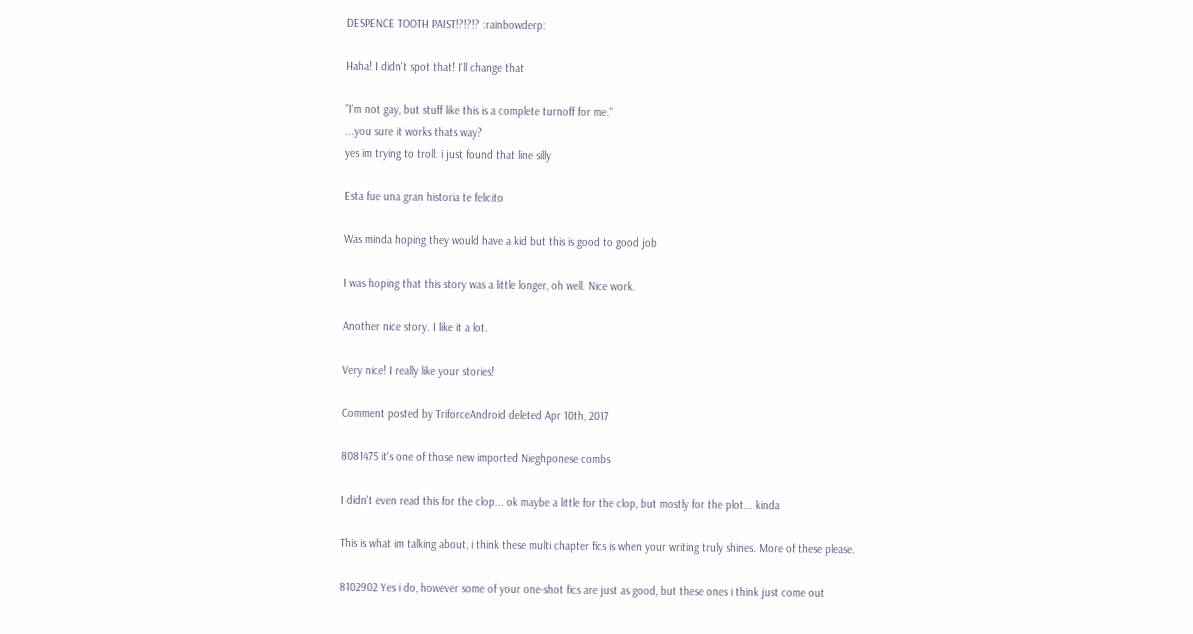DESPENCE TOOTH PAIST!?!?!? :rainbowderp:

Haha! I didn't spot that! I'll change that

"I'm not gay, but stuff like this is a complete turnoff for me."
...you sure it works thats way?
yes im trying to troll. i just found that line silly

Esta fue una gran historia te felicito

Was minda hoping they would have a kid but this is good to good job

I was hoping that this story was a little longer, oh well. Nice work.

Another nice story. I like it a lot.

Very nice! I really like your stories!

Comment posted by TriforceAndroid deleted Apr 10th, 2017

8081475 it's one of those new imported Nieghponese combs

I didn't even read this for the clop... ok maybe a little for the clop, but mostly for the plot... kinda

This is what im talking about, i think these multi chapter fics is when your writing truly shines. More of these please.

8102902 Yes i do, however some of your one-shot fics are just as good, but these ones i think just come out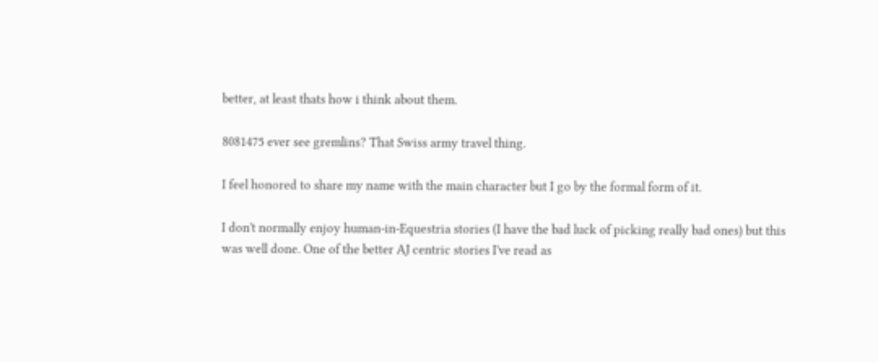better, at least thats how i think about them.

8081475 ever see gremlins? That Swiss army travel thing.

I feel honored to share my name with the main character but I go by the formal form of it.

I don't normally enjoy human-in-Equestria stories (I have the bad luck of picking really bad ones) but this was well done. One of the better AJ centric stories I've read as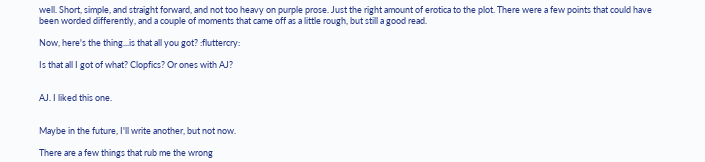well. Short, simple, and straight forward, and not too heavy on purple prose. Just the right amount of erotica to the plot. There were a few points that could have been worded differently, and a couple of moments that came off as a little rough, but still a good read.

Now, here's the thing...is that all you got? :fluttercry:

Is that all I got of what? Clopfics? Or ones with AJ?


AJ. I liked this one.


Maybe in the future, I'll write another, but not now.

There are a few things that rub me the wrong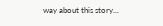way about this story...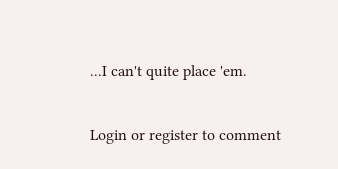...I can't quite place 'em.

Login or register to comment